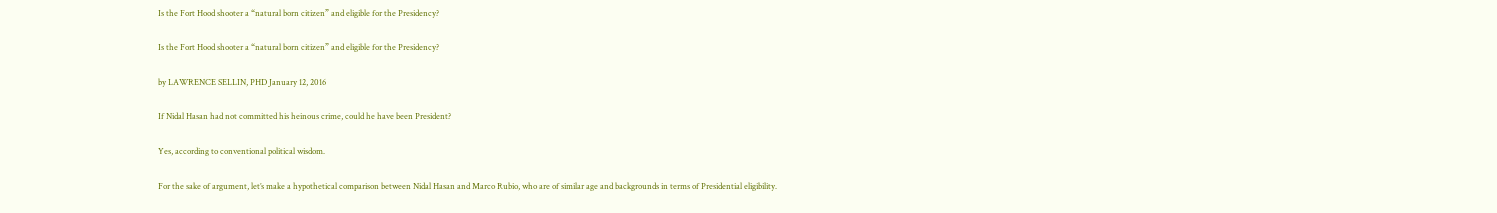Is the Fort Hood shooter a “natural born citizen” and eligible for the Presidency?

Is the Fort Hood shooter a “natural born citizen” and eligible for the Presidency?

by LAWRENCE SELLIN, PHD January 12, 2016

If Nidal Hasan had not committed his heinous crime, could he have been President?

Yes, according to conventional political wisdom.

For the sake of argument, let’s make a hypothetical comparison between Nidal Hasan and Marco Rubio, who are of similar age and backgrounds in terms of Presidential eligibility.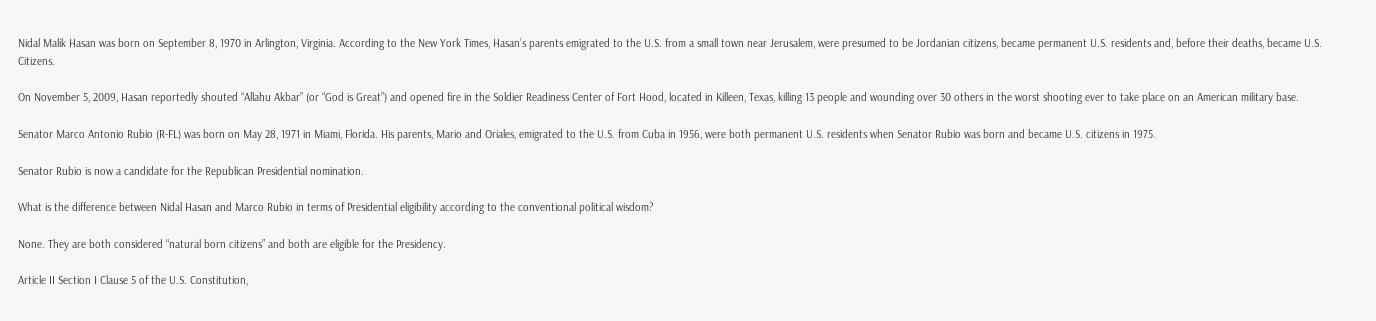Nidal Malik Hasan was born on September 8, 1970 in Arlington, Virginia. According to the New York Times, Hasan’s parents emigrated to the U.S. from a small town near Jerusalem, were presumed to be Jordanian citizens, became permanent U.S. residents and, before their deaths, became U.S. Citizens.

On November 5, 2009, Hasan reportedly shouted “Allahu Akbar” (or “God is Great”) and opened fire in the Soldier Readiness Center of Fort Hood, located in Killeen, Texas, killing 13 people and wounding over 30 others in the worst shooting ever to take place on an American military base.

Senator Marco Antonio Rubio (R-FL) was born on May 28, 1971 in Miami, Florida. His parents, Mario and Oriales, emigrated to the U.S. from Cuba in 1956, were both permanent U.S. residents when Senator Rubio was born and became U.S. citizens in 1975.

Senator Rubio is now a candidate for the Republican Presidential nomination.

What is the difference between Nidal Hasan and Marco Rubio in terms of Presidential eligibility according to the conventional political wisdom?

None. They are both considered “natural born citizens” and both are eligible for the Presidency.

Article II Section I Clause 5 of the U.S. Constitution,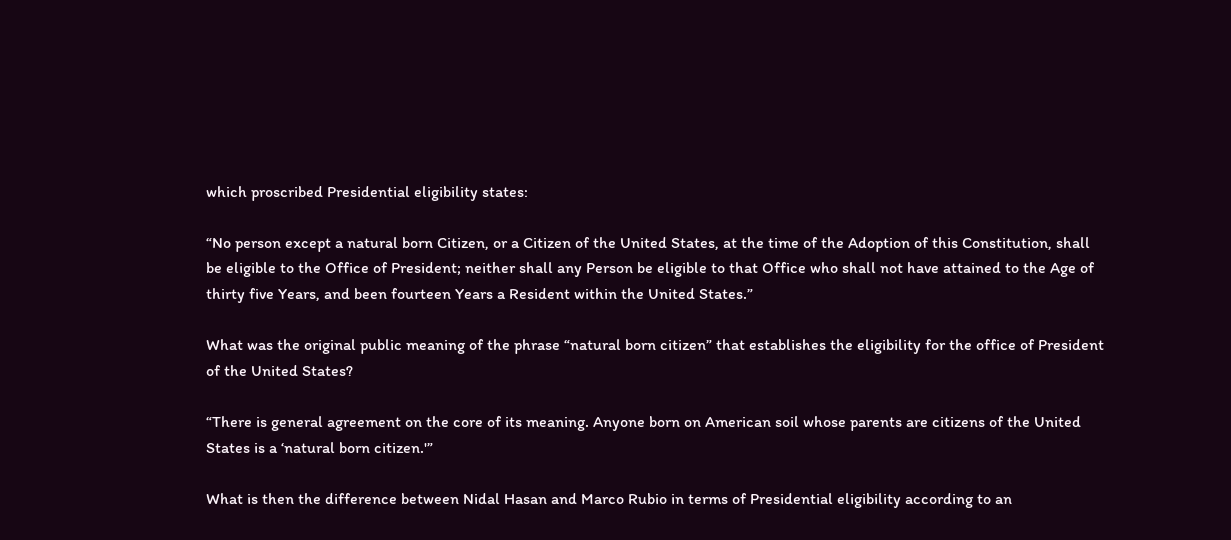which proscribed Presidential eligibility states:

“No person except a natural born Citizen, or a Citizen of the United States, at the time of the Adoption of this Constitution, shall be eligible to the Office of President; neither shall any Person be eligible to that Office who shall not have attained to the Age of thirty five Years, and been fourteen Years a Resident within the United States.”

What was the original public meaning of the phrase “natural born citizen” that establishes the eligibility for the office of President of the United States?

“There is general agreement on the core of its meaning. Anyone born on American soil whose parents are citizens of the United States is a ‘natural born citizen.'”

What is then the difference between Nidal Hasan and Marco Rubio in terms of Presidential eligibility according to an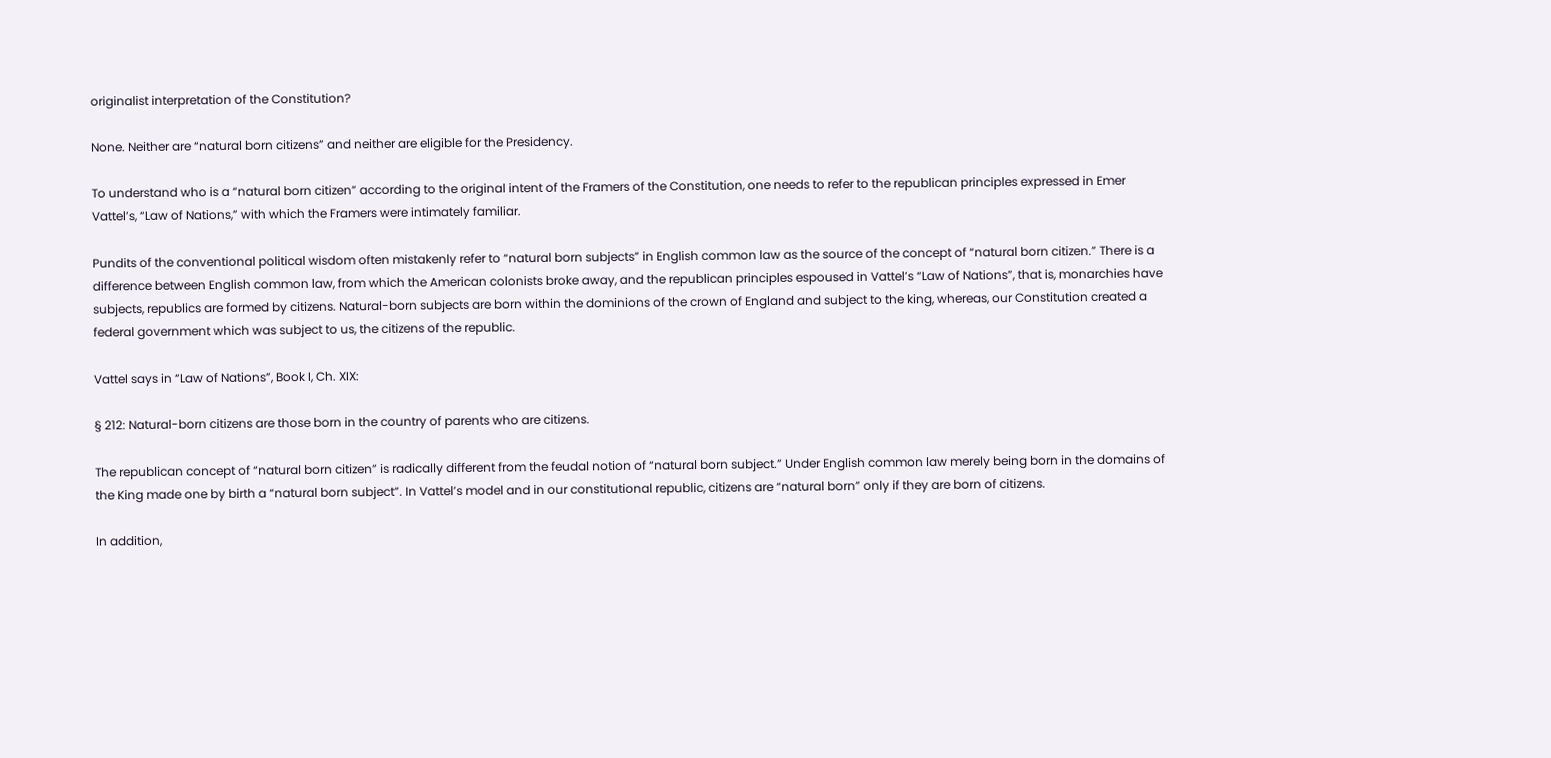originalist interpretation of the Constitution?

None. Neither are “natural born citizens” and neither are eligible for the Presidency.

To understand who is a “natural born citizen” according to the original intent of the Framers of the Constitution, one needs to refer to the republican principles expressed in Emer Vattel’s, “Law of Nations,” with which the Framers were intimately familiar.

Pundits of the conventional political wisdom often mistakenly refer to “natural born subjects” in English common law as the source of the concept of “natural born citizen.” There is a difference between English common law, from which the American colonists broke away, and the republican principles espoused in Vattel’s “Law of Nations”, that is, monarchies have subjects, republics are formed by citizens. Natural-born subjects are born within the dominions of the crown of England and subject to the king, whereas, our Constitution created a federal government which was subject to us, the citizens of the republic.

Vattel says in “Law of Nations”, Book I, Ch. XIX:

§ 212: Natural-born citizens are those born in the country of parents who are citizens.

The republican concept of “natural born citizen” is radically different from the feudal notion of “natural born subject.” Under English common law merely being born in the domains of the King made one by birth a “natural born subject”. In Vattel’s model and in our constitutional republic, citizens are “natural born” only if they are born of citizens.

In addition,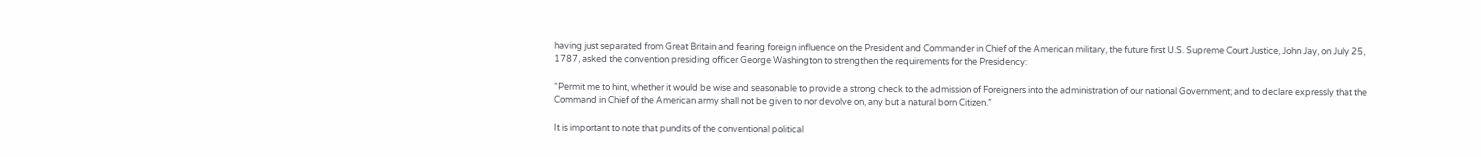having just separated from Great Britain and fearing foreign influence on the President and Commander in Chief of the American military, the future first U.S. Supreme Court Justice, John Jay, on July 25, 1787, asked the convention presiding officer George Washington to strengthen the requirements for the Presidency:

“Permit me to hint, whether it would be wise and seasonable to provide a strong check to the admission of Foreigners into the administration of our national Government; and to declare expressly that the Command in Chief of the American army shall not be given to nor devolve on, any but a natural born Citizen.”

It is important to note that pundits of the conventional political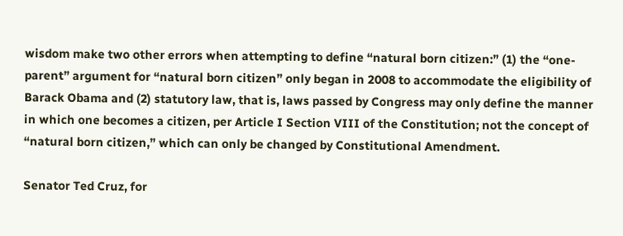wisdom make two other errors when attempting to define “natural born citizen:” (1) the “one-parent” argument for “natural born citizen” only began in 2008 to accommodate the eligibility of Barack Obama and (2) statutory law, that is, laws passed by Congress may only define the manner in which one becomes a citizen, per Article I Section VIII of the Constitution; not the concept of “natural born citizen,” which can only be changed by Constitutional Amendment.

Senator Ted Cruz, for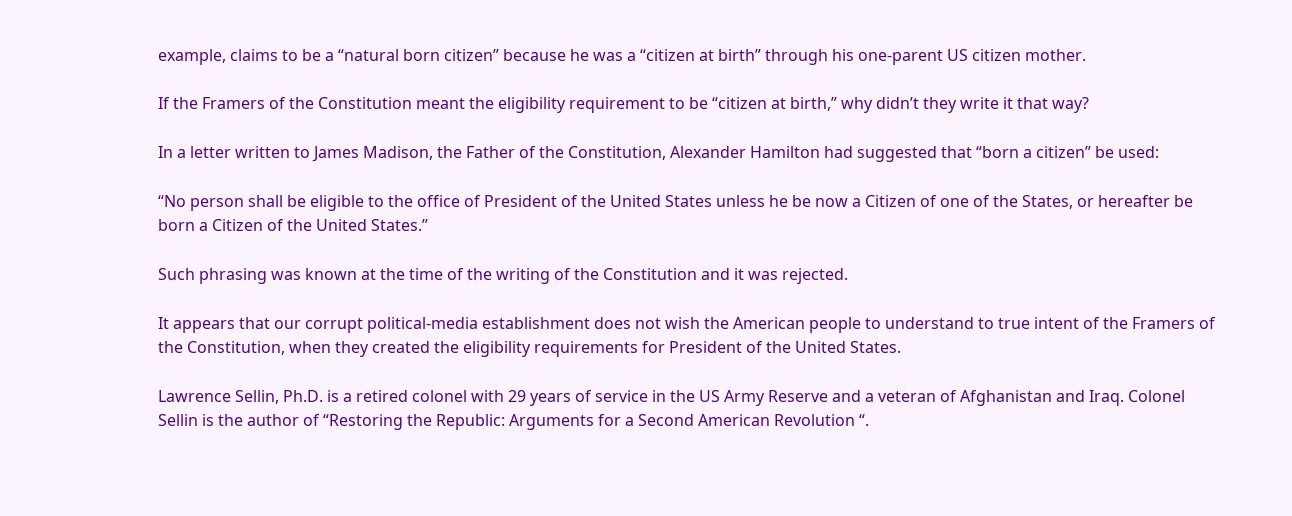example, claims to be a “natural born citizen” because he was a “citizen at birth” through his one-parent US citizen mother.

If the Framers of the Constitution meant the eligibility requirement to be “citizen at birth,” why didn’t they write it that way?

In a letter written to James Madison, the Father of the Constitution, Alexander Hamilton had suggested that “born a citizen” be used:

“No person shall be eligible to the office of President of the United States unless he be now a Citizen of one of the States, or hereafter be born a Citizen of the United States.”

Such phrasing was known at the time of the writing of the Constitution and it was rejected.

It appears that our corrupt political-media establishment does not wish the American people to understand to true intent of the Framers of the Constitution, when they created the eligibility requirements for President of the United States.

Lawrence Sellin, Ph.D. is a retired colonel with 29 years of service in the US Army Reserve and a veteran of Afghanistan and Iraq. Colonel Sellin is the author of “Restoring the Republic: Arguments for a Second American Revolution “.